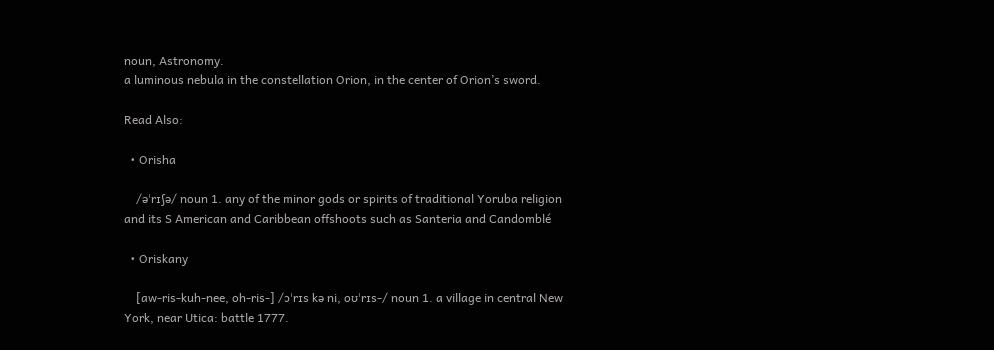noun, Astronomy.
a luminous nebula in the constellation Orion, in the center of Orion’s sword.

Read Also:

  • Orisha

    /əˈrɪʃə/ noun 1. any of the minor gods or spirits of traditional Yoruba religion and its S American and Caribbean offshoots such as Santeria and Candomblé

  • Oriskany

    [aw-ris-kuh-nee, oh-ris-] /ɔˈrɪs kə ni, oʊˈrɪs-/ noun 1. a village in central New York, near Utica: battle 1777.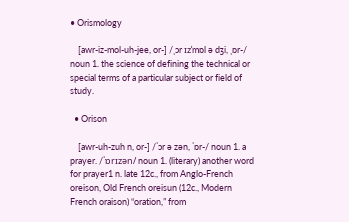• Orismology

    [awr-iz-mol-uh-jee, or-] /ˌɔr ɪzˈmɒl ə dʒi, ˌɒr-/ noun 1. the science of defining the technical or special terms of a particular subject or field of study.

  • Orison

    [awr-uh-zuh n, or-] /ˈɔr ə zən, ˈɒr-/ noun 1. a prayer. /ˈɒrɪzən/ noun 1. (literary) another word for prayer1 n. late 12c., from Anglo-French oreison, Old French oreisun (12c., Modern French oraison) “oration,” from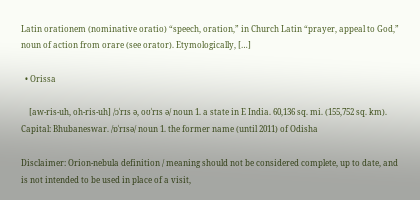Latin orationem (nominative oratio) “speech, oration,” in Church Latin “prayer, appeal to God,” noun of action from orare (see orator). Etymologically, […]

  • Orissa

    [aw-ris-uh, oh-ris-uh] /ɔˈrɪs ə, oʊˈrɪs ə/ noun 1. a state in E India. 60,136 sq. mi. (155,752 sq. km). Capital: Bhubaneswar. /ɒˈrɪsə/ noun 1. the former name (until 2011) of Odisha

Disclaimer: Orion-nebula definition / meaning should not be considered complete, up to date, and is not intended to be used in place of a visit,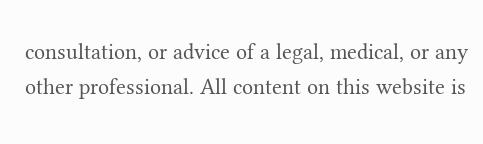consultation, or advice of a legal, medical, or any other professional. All content on this website is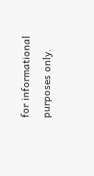for informational purposes only.